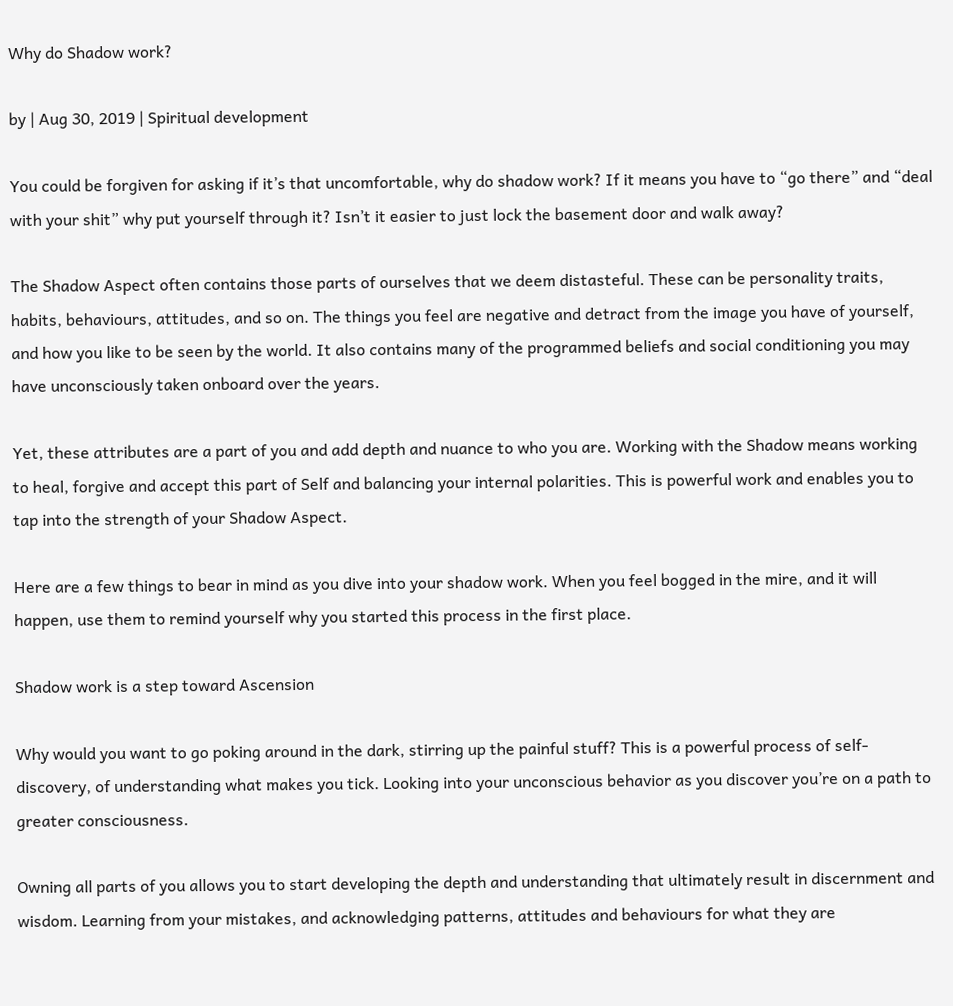Why do Shadow work?

by | Aug 30, 2019 | Spiritual development

You could be forgiven for asking if it’s that uncomfortable, why do shadow work? If it means you have to “go there” and “deal with your shit” why put yourself through it? Isn’t it easier to just lock the basement door and walk away?

The Shadow Aspect often contains those parts of ourselves that we deem distasteful. These can be personality traits, habits, behaviours, attitudes, and so on. The things you feel are negative and detract from the image you have of yourself, and how you like to be seen by the world. It also contains many of the programmed beliefs and social conditioning you may have unconsciously taken onboard over the years.

Yet, these attributes are a part of you and add depth and nuance to who you are. Working with the Shadow means working to heal, forgive and accept this part of Self and balancing your internal polarities. This is powerful work and enables you to tap into the strength of your Shadow Aspect.

Here are a few things to bear in mind as you dive into your shadow work. When you feel bogged in the mire, and it will happen, use them to remind yourself why you started this process in the first place.

Shadow work is a step toward Ascension

Why would you want to go poking around in the dark, stirring up the painful stuff? This is a powerful process of self-discovery, of understanding what makes you tick. Looking into your unconscious behavior as you discover you’re on a path to greater consciousness.

Owning all parts of you allows you to start developing the depth and understanding that ultimately result in discernment and wisdom. Learning from your mistakes, and acknowledging patterns, attitudes and behaviours for what they are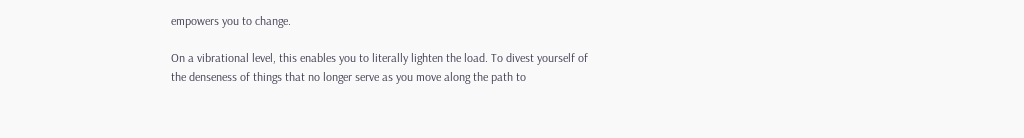empowers you to change.

On a vibrational level, this enables you to literally lighten the load. To divest yourself of the denseness of things that no longer serve as you move along the path to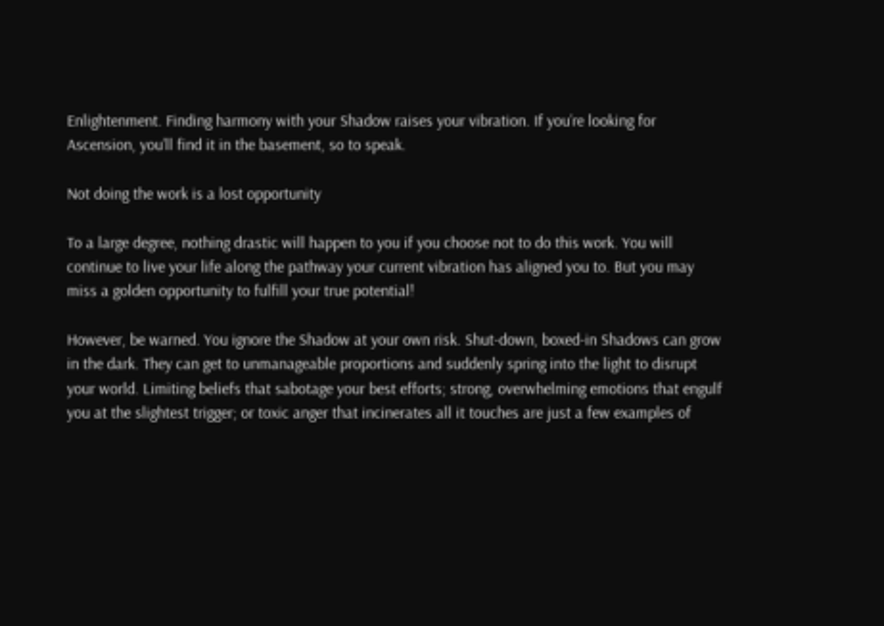Enlightenment. Finding harmony with your Shadow raises your vibration. If you’re looking for Ascension, you’ll find it in the basement, so to speak.

Not doing the work is a lost opportunity

To a large degree, nothing drastic will happen to you if you choose not to do this work. You will continue to live your life along the pathway your current vibration has aligned you to. But you may miss a golden opportunity to fulfill your true potential!

However, be warned. You ignore the Shadow at your own risk. Shut-down, boxed-in Shadows can grow in the dark. They can get to unmanageable proportions and suddenly spring into the light to disrupt your world. Limiting beliefs that sabotage your best efforts; strong, overwhelming emotions that engulf you at the slightest trigger; or toxic anger that incinerates all it touches are just a few examples of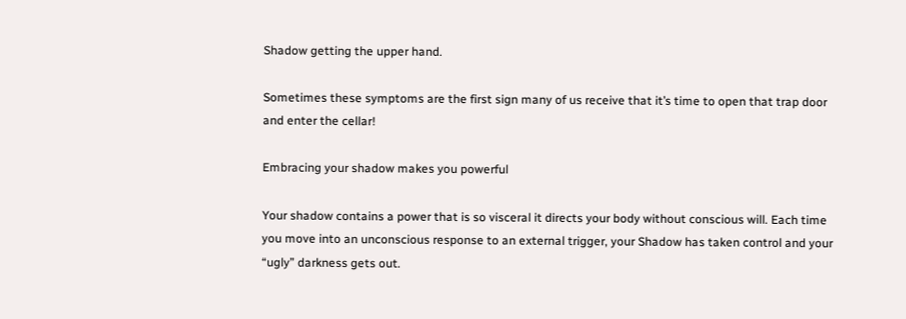Shadow getting the upper hand.

Sometimes these symptoms are the first sign many of us receive that it’s time to open that trap door and enter the cellar!

Embracing your shadow makes you powerful

Your shadow contains a power that is so visceral it directs your body without conscious will. Each time you move into an unconscious response to an external trigger, your Shadow has taken control and your “ugly” darkness gets out.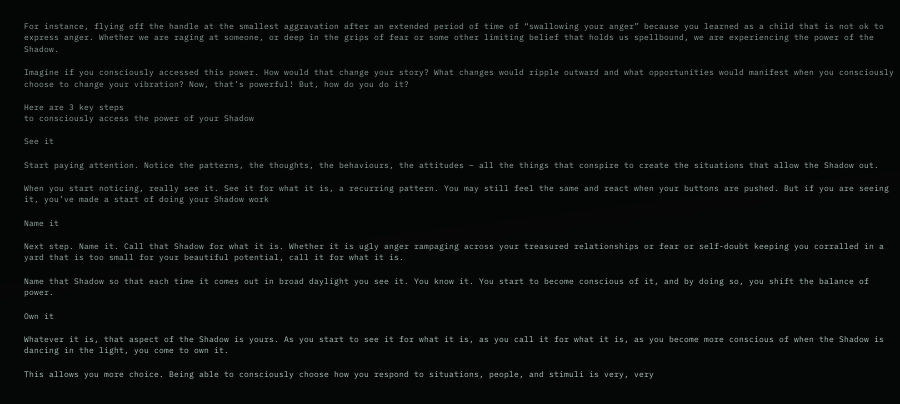For instance, flying off the handle at the smallest aggravation after an extended period of time of “swallowing your anger” because you learned as a child that is not ok to express anger. Whether we are raging at someone, or deep in the grips of fear or some other limiting belief that holds us spellbound, we are experiencing the power of the Shadow.

Imagine if you consciously accessed this power. How would that change your story? What changes would ripple outward and what opportunities would manifest when you consciously choose to change your vibration? Now, that’s powerful! But, how do you do it?

Here are 3 key steps
to consciously access the power of your Shadow

See it

Start paying attention. Notice the patterns, the thoughts, the behaviours, the attitudes – all the things that conspire to create the situations that allow the Shadow out.

When you start noticing, really see it. See it for what it is, a recurring pattern. You may still feel the same and react when your buttons are pushed. But if you are seeing it, you’ve made a start of doing your Shadow work

Name it

Next step. Name it. Call that Shadow for what it is. Whether it is ugly anger rampaging across your treasured relationships or fear or self-doubt keeping you corralled in a yard that is too small for your beautiful potential, call it for what it is.

Name that Shadow so that each time it comes out in broad daylight you see it. You know it. You start to become conscious of it, and by doing so, you shift the balance of power.

Own it

Whatever it is, that aspect of the Shadow is yours. As you start to see it for what it is, as you call it for what it is, as you become more conscious of when the Shadow is dancing in the light, you come to own it.

This allows you more choice. Being able to consciously choose how you respond to situations, people, and stimuli is very, very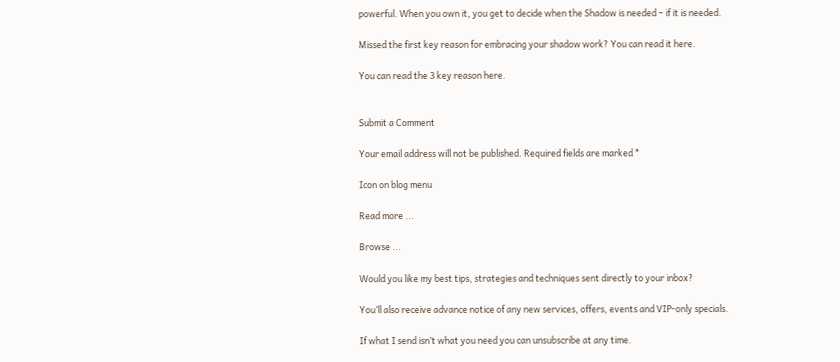powerful. When you own it, you get to decide when the Shadow is needed – if it is needed.

Missed the first key reason for embracing your shadow work? You can read it here.

You can read the 3 key reason here.


Submit a Comment

Your email address will not be published. Required fields are marked *

Icon on blog menu

Read more ...

Browse ...

Would you like my best tips, strategies and techniques sent directly to your inbox?

You’ll also receive advance notice of any new services, offers, events and VIP-only specials.

If what I send isn’t what you need you can unsubscribe at any time.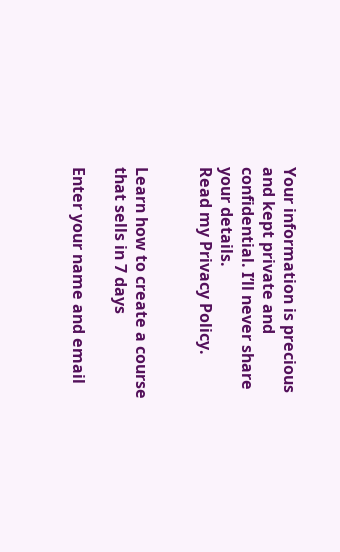Your information is precious and kept private and confidential. I’ll never share your details.
Read my Privacy Policy.


Learn how to create a course that sells in 7 days

Enter your name and email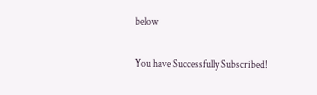below

You have Successfully Subscribed!